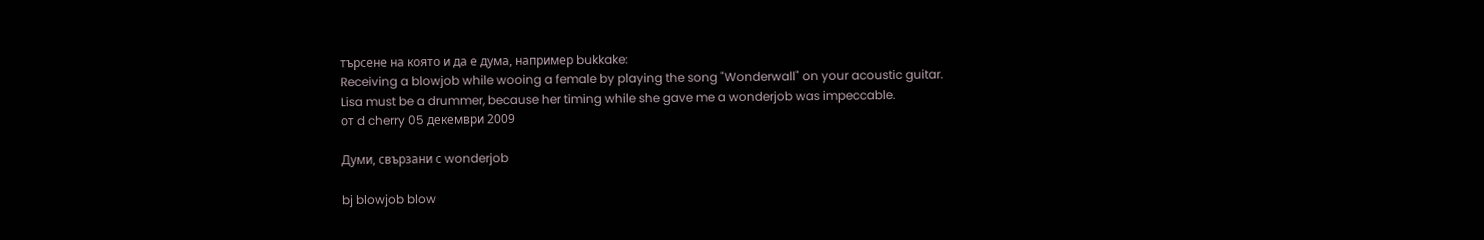търсене на която и да е дума, например bukkake:
Receiving a blowjob while wooing a female by playing the song "Wonderwall" on your acoustic guitar.
Lisa must be a drummer, because her timing while she gave me a wonderjob was impeccable.
от d cherry 05 декември 2009

Думи, свързани с wonderjob

bj blowjob blow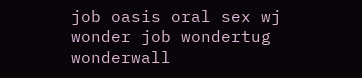job oasis oral sex wj wonder job wondertug wonderwall